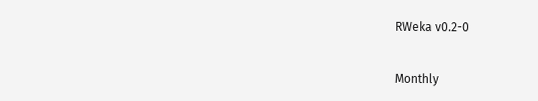RWeka v0.2-0


Monthly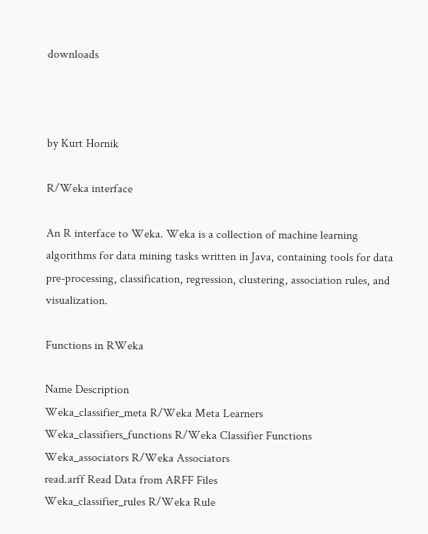downloads



by Kurt Hornik

R/Weka interface

An R interface to Weka. Weka is a collection of machine learning algorithms for data mining tasks written in Java, containing tools for data pre-processing, classification, regression, clustering, association rules, and visualization.

Functions in RWeka

Name Description
Weka_classifier_meta R/Weka Meta Learners
Weka_classifiers_functions R/Weka Classifier Functions
Weka_associators R/Weka Associators
read.arff Read Data from ARFF Files
Weka_classifier_rules R/Weka Rule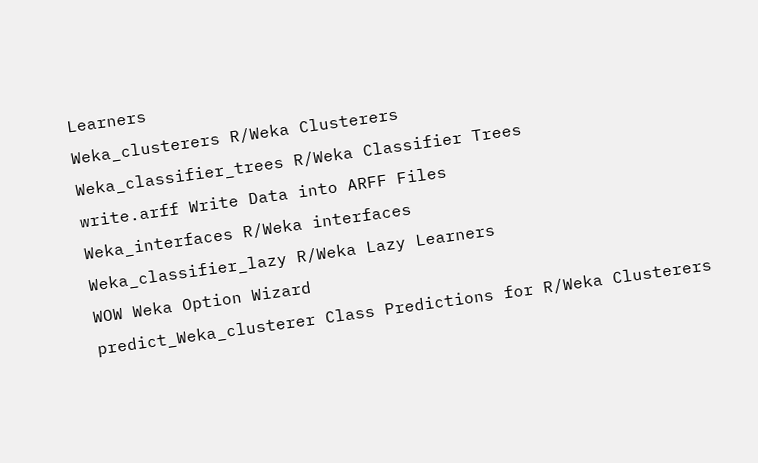Learners
Weka_clusterers R/Weka Clusterers
Weka_classifier_trees R/Weka Classifier Trees
write.arff Write Data into ARFF Files
Weka_interfaces R/Weka interfaces
Weka_classifier_lazy R/Weka Lazy Learners
WOW Weka Option Wizard
predict_Weka_clusterer Class Predictions for R/Weka Clusterers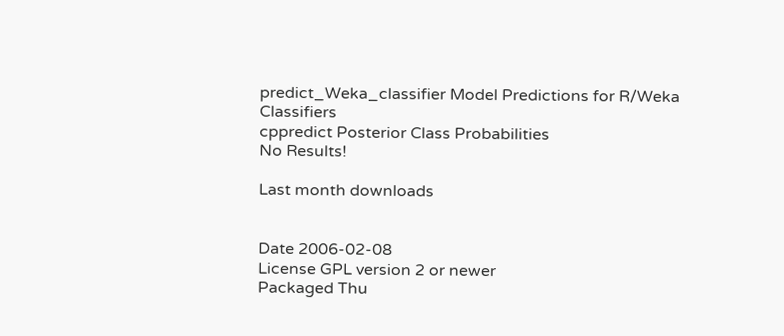predict_Weka_classifier Model Predictions for R/Weka Classifiers
cppredict Posterior Class Probabilities
No Results!

Last month downloads


Date 2006-02-08
License GPL version 2 or newer
Packaged Thu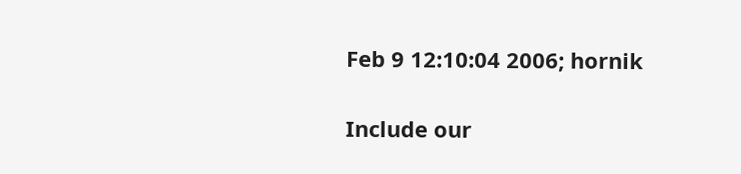Feb 9 12:10:04 2006; hornik

Include our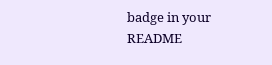badge in your README